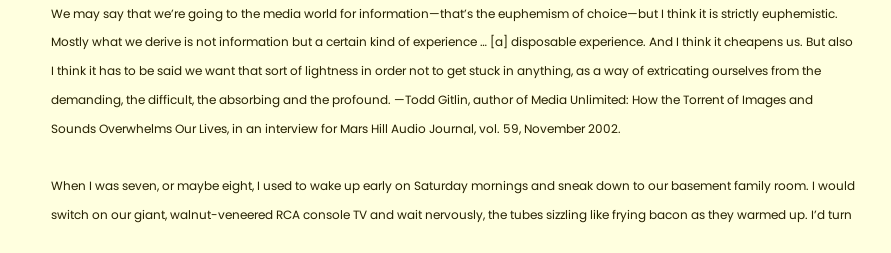We may say that we’re going to the media world for information—that’s the euphemism of choice—but I think it is strictly euphemistic. Mostly what we derive is not information but a certain kind of experience … [a] disposable experience. And I think it cheapens us. But also I think it has to be said we want that sort of lightness in order not to get stuck in anything, as a way of extricating ourselves from the demanding, the difficult, the absorbing and the profound. —Todd Gitlin, author of Media Unlimited: How the Torrent of Images and Sounds Overwhelms Our Lives, in an interview for Mars Hill Audio Journal, vol. 59, November 2002.

When I was seven, or maybe eight, I used to wake up early on Saturday mornings and sneak down to our basement family room. I would switch on our giant, walnut-veneered RCA console TV and wait nervously, the tubes sizzling like frying bacon as they warmed up. I’d turn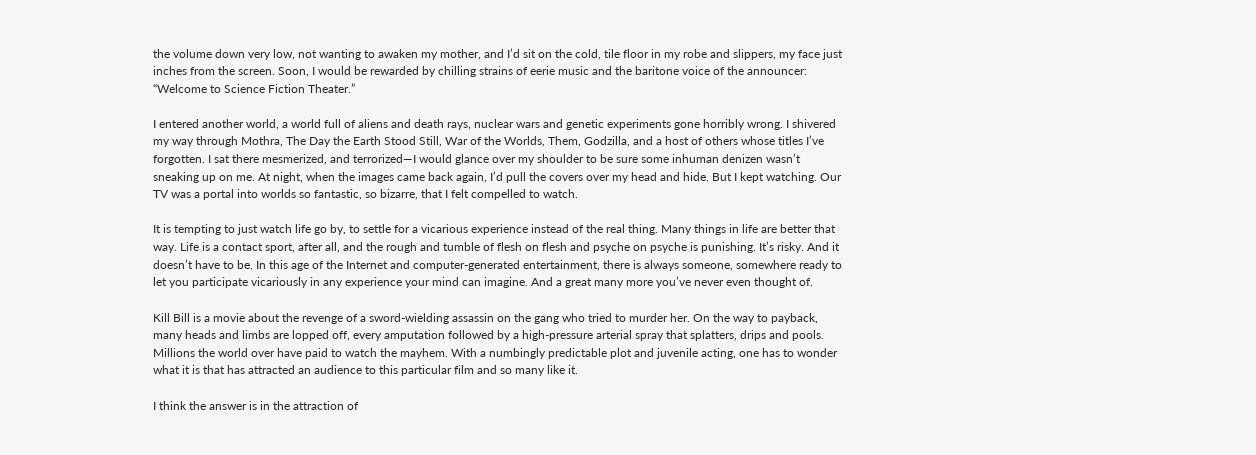the volume down very low, not wanting to awaken my mother, and I’d sit on the cold, tile floor in my robe and slippers, my face just inches from the screen. Soon, I would be rewarded by chilling strains of eerie music and the baritone voice of the announcer: “Welcome to Science Fiction Theater.”

I entered another world, a world full of aliens and death rays, nuclear wars and genetic experiments gone horribly wrong. I shivered my way through Mothra, The Day the Earth Stood Still, War of the Worlds, Them, Godzilla, and a host of others whose titles I’ve forgotten. I sat there mesmerized, and terrorized—I would glance over my shoulder to be sure some inhuman denizen wasn’t sneaking up on me. At night, when the images came back again, I’d pull the covers over my head and hide. But I kept watching. Our TV was a portal into worlds so fantastic, so bizarre, that I felt compelled to watch.

It is tempting to just watch life go by, to settle for a vicarious experience instead of the real thing. Many things in life are better that way. Life is a contact sport, after all, and the rough and tumble of flesh on flesh and psyche on psyche is punishing. It’s risky. And it doesn’t have to be. In this age of the Internet and computer-generated entertainment, there is always someone, somewhere ready to let you participate vicariously in any experience your mind can imagine. And a great many more you’ve never even thought of.

Kill Bill is a movie about the revenge of a sword-wielding assassin on the gang who tried to murder her. On the way to payback, many heads and limbs are lopped off, every amputation followed by a high-pressure arterial spray that splatters, drips and pools. Millions the world over have paid to watch the mayhem. With a numbingly predictable plot and juvenile acting, one has to wonder what it is that has attracted an audience to this particular film and so many like it.

I think the answer is in the attraction of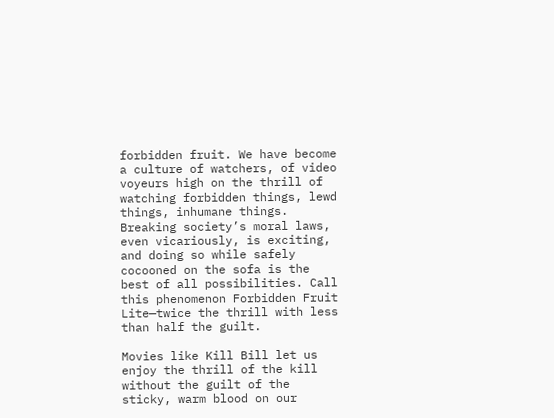forbidden fruit. We have become a culture of watchers, of video voyeurs high on the thrill of watching forbidden things, lewd things, inhumane things. Breaking society’s moral laws, even vicariously, is exciting, and doing so while safely cocooned on the sofa is the best of all possibilities. Call this phenomenon Forbidden Fruit Lite—twice the thrill with less than half the guilt.

Movies like Kill Bill let us enjoy the thrill of the kill without the guilt of the sticky, warm blood on our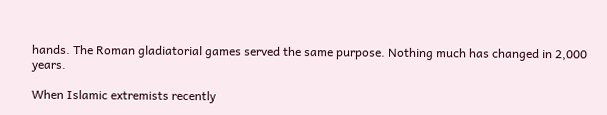hands. The Roman gladiatorial games served the same purpose. Nothing much has changed in 2,000 years.

When Islamic extremists recently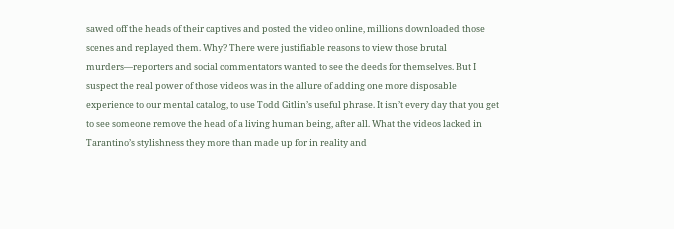sawed off the heads of their captives and posted the video online, millions downloaded those scenes and replayed them. Why? There were justifiable reasons to view those brutal murders—reporters and social commentators wanted to see the deeds for themselves. But I suspect the real power of those videos was in the allure of adding one more disposable experience to our mental catalog, to use Todd Gitlin’s useful phrase. It isn’t every day that you get to see someone remove the head of a living human being, after all. What the videos lacked in Tarantino’s stylishness they more than made up for in reality and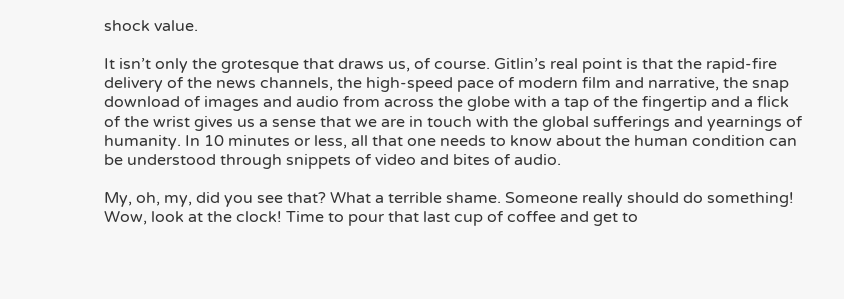shock value.

It isn’t only the grotesque that draws us, of course. Gitlin’s real point is that the rapid-fire delivery of the news channels, the high-speed pace of modern film and narrative, the snap download of images and audio from across the globe with a tap of the fingertip and a flick of the wrist gives us a sense that we are in touch with the global sufferings and yearnings of humanity. In 10 minutes or less, all that one needs to know about the human condition can be understood through snippets of video and bites of audio.

My, oh, my, did you see that? What a terrible shame. Someone really should do something! Wow, look at the clock! Time to pour that last cup of coffee and get to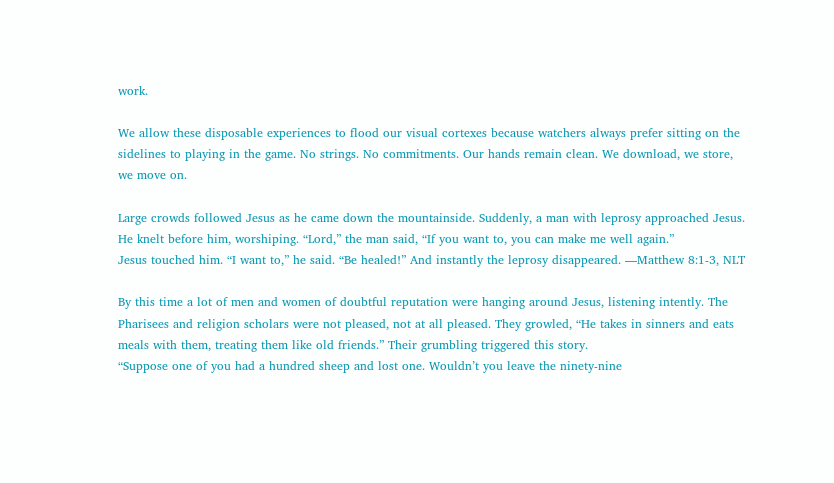work.

We allow these disposable experiences to flood our visual cortexes because watchers always prefer sitting on the sidelines to playing in the game. No strings. No commitments. Our hands remain clean. We download, we store, we move on.

Large crowds followed Jesus as he came down the mountainside. Suddenly, a man with leprosy approached Jesus. He knelt before him, worshiping. “Lord,” the man said, “If you want to, you can make me well again.”
Jesus touched him. “I want to,” he said. “Be healed!” And instantly the leprosy disappeared. —Matthew 8:1-3, NLT

By this time a lot of men and women of doubtful reputation were hanging around Jesus, listening intently. The Pharisees and religion scholars were not pleased, not at all pleased. They growled, “He takes in sinners and eats meals with them, treating them like old friends.” Their grumbling triggered this story.
“Suppose one of you had a hundred sheep and lost one. Wouldn’t you leave the ninety-nine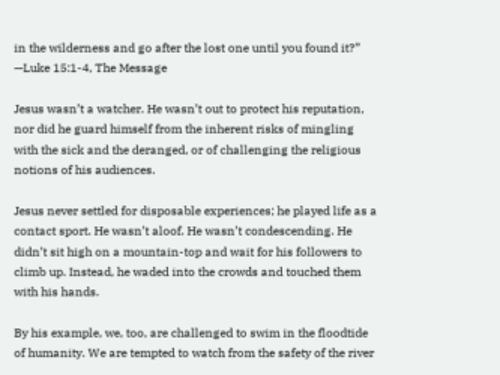in the wilderness and go after the lost one until you found it?” —Luke 15:1-4, The Message

Jesus wasn’t a watcher. He wasn’t out to protect his reputation, nor did he guard himself from the inherent risks of mingling with the sick and the deranged, or of challenging the religious notions of his audiences.

Jesus never settled for disposable experiences; he played life as a contact sport. He wasn’t aloof. He wasn’t condescending. He didn’t sit high on a mountain-top and wait for his followers to climb up. Instead, he waded into the crowds and touched them with his hands.

By his example, we, too, are challenged to swim in the floodtide of humanity. We are tempted to watch from the safety of the river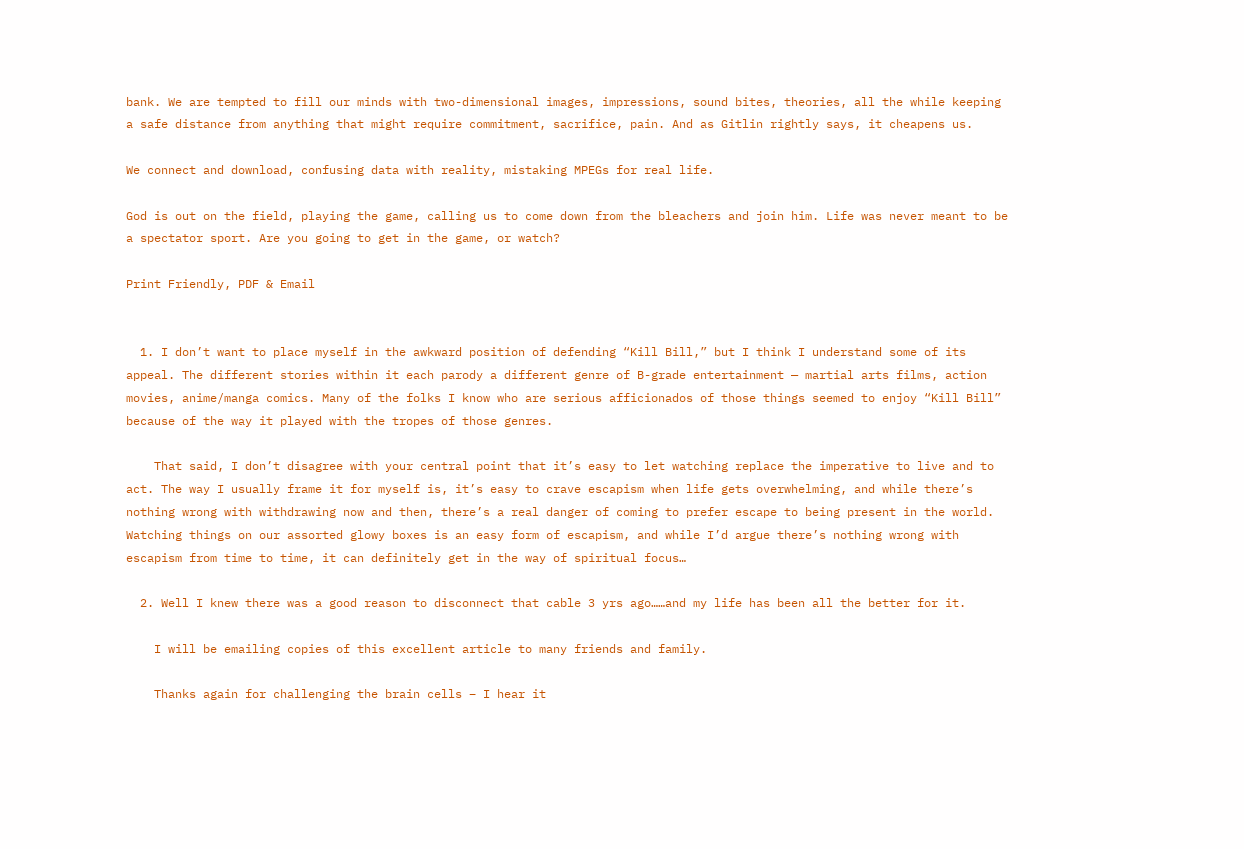bank. We are tempted to fill our minds with two-dimensional images, impressions, sound bites, theories, all the while keeping a safe distance from anything that might require commitment, sacrifice, pain. And as Gitlin rightly says, it cheapens us.

We connect and download, confusing data with reality, mistaking MPEGs for real life.

God is out on the field, playing the game, calling us to come down from the bleachers and join him. Life was never meant to be a spectator sport. Are you going to get in the game, or watch?

Print Friendly, PDF & Email


  1. I don’t want to place myself in the awkward position of defending “Kill Bill,” but I think I understand some of its appeal. The different stories within it each parody a different genre of B-grade entertainment — martial arts films, action movies, anime/manga comics. Many of the folks I know who are serious afficionados of those things seemed to enjoy “Kill Bill” because of the way it played with the tropes of those genres.

    That said, I don’t disagree with your central point that it’s easy to let watching replace the imperative to live and to act. The way I usually frame it for myself is, it’s easy to crave escapism when life gets overwhelming, and while there’s nothing wrong with withdrawing now and then, there’s a real danger of coming to prefer escape to being present in the world. Watching things on our assorted glowy boxes is an easy form of escapism, and while I’d argue there’s nothing wrong with escapism from time to time, it can definitely get in the way of spiritual focus…

  2. Well I knew there was a good reason to disconnect that cable 3 yrs ago……and my life has been all the better for it.

    I will be emailing copies of this excellent article to many friends and family.

    Thanks again for challenging the brain cells – I hear it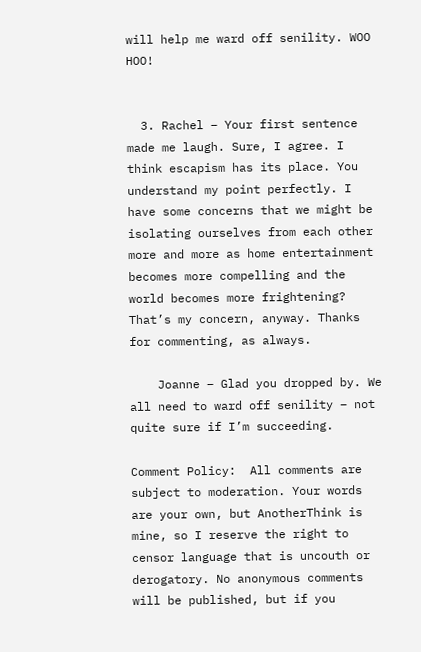will help me ward off senility. WOO HOO!


  3. Rachel – Your first sentence made me laugh. Sure, I agree. I think escapism has its place. You understand my point perfectly. I have some concerns that we might be isolating ourselves from each other more and more as home entertainment becomes more compelling and the world becomes more frightening? That’s my concern, anyway. Thanks for commenting, as always.

    Joanne – Glad you dropped by. We all need to ward off senility – not quite sure if I’m succeeding.

Comment Policy:  All comments are subject to moderation. Your words are your own, but AnotherThink is mine, so I reserve the right to censor language that is uncouth or derogatory. No anonymous comments will be published, but if you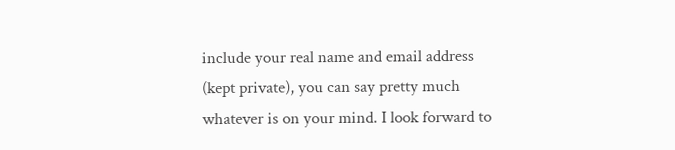include your real name and email address (kept private), you can say pretty much whatever is on your mind. I look forward to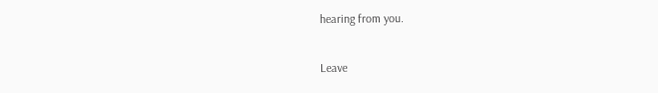hearing from you.

Leave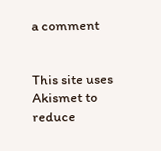a comment


This site uses Akismet to reduce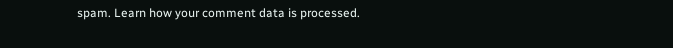spam. Learn how your comment data is processed.